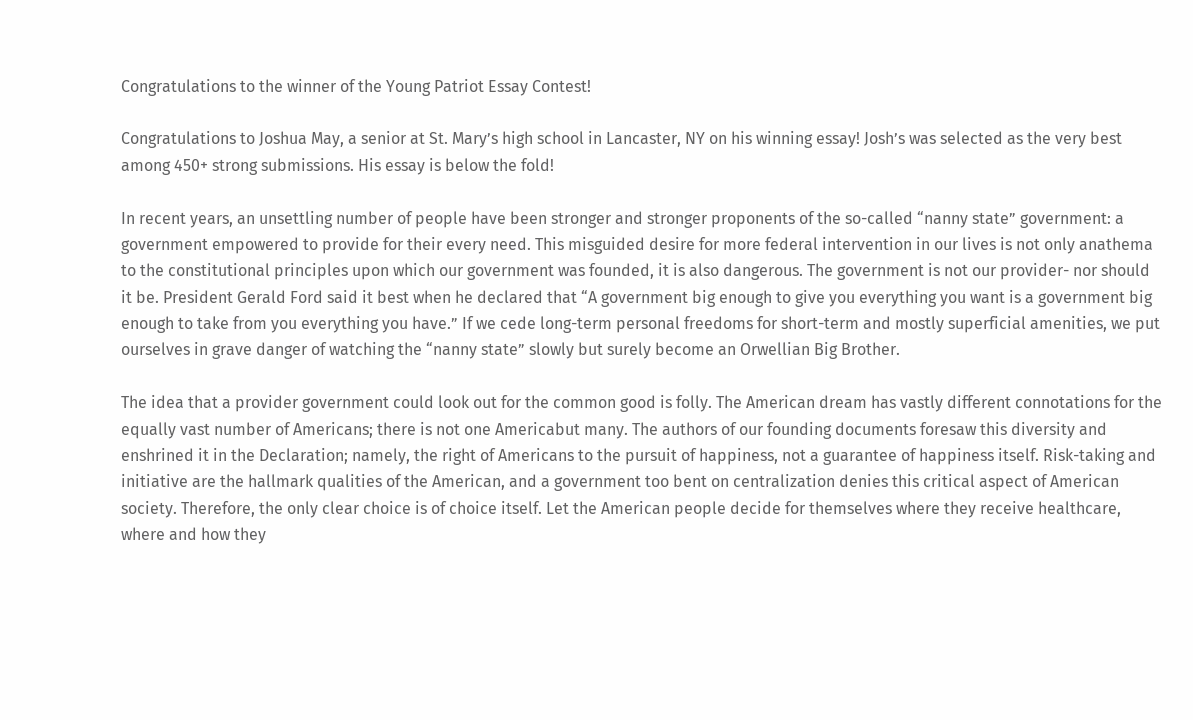Congratulations to the winner of the Young Patriot Essay Contest!

Congratulations to Joshua May, a senior at St. Mary’s high school in Lancaster, NY on his winning essay! Josh’s was selected as the very best among 450+ strong submissions. His essay is below the fold!

In recent years, an unsettling number of people have been stronger and stronger proponents of the so-called “nanny state” government: a government empowered to provide for their every need. This misguided desire for more federal intervention in our lives is not only anathema to the constitutional principles upon which our government was founded, it is also dangerous. The government is not our provider- nor should it be. President Gerald Ford said it best when he declared that “A government big enough to give you everything you want is a government big enough to take from you everything you have.” If we cede long-term personal freedoms for short-term and mostly superficial amenities, we put ourselves in grave danger of watching the “nanny state” slowly but surely become an Orwellian Big Brother.

The idea that a provider government could look out for the common good is folly. The American dream has vastly different connotations for the equally vast number of Americans; there is not one Americabut many. The authors of our founding documents foresaw this diversity and enshrined it in the Declaration; namely, the right of Americans to the pursuit of happiness, not a guarantee of happiness itself. Risk-taking and initiative are the hallmark qualities of the American, and a government too bent on centralization denies this critical aspect of American society. Therefore, the only clear choice is of choice itself. Let the American people decide for themselves where they receive healthcare, where and how they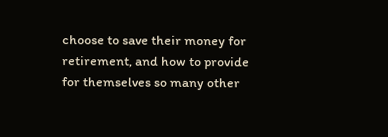choose to save their money for retirement, and how to provide for themselves so many other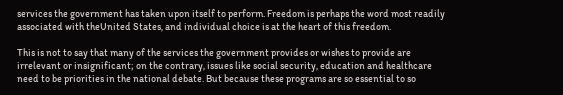services the government has taken upon itself to perform. Freedom is perhaps the word most readily associated with theUnited States, and individual choice is at the heart of this freedom.

This is not to say that many of the services the government provides or wishes to provide are irrelevant or insignificant; on the contrary, issues like social security, education and healthcare need to be priorities in the national debate. But because these programs are so essential to so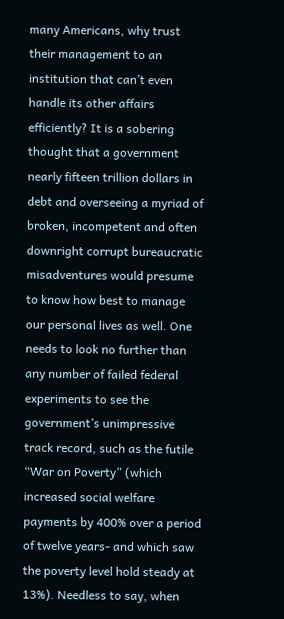many Americans, why trust their management to an institution that can’t even handle its other affairs efficiently? It is a sobering thought that a government nearly fifteen trillion dollars in debt and overseeing a myriad of broken, incompetent and often downright corrupt bureaucratic misadventures would presume to know how best to manage our personal lives as well. One needs to look no further than any number of failed federal experiments to see the government’s unimpressive track record, such as the futile “War on Poverty” (which increased social welfare payments by 400% over a period of twelve years- and which saw the poverty level hold steady at 13%). Needless to say, when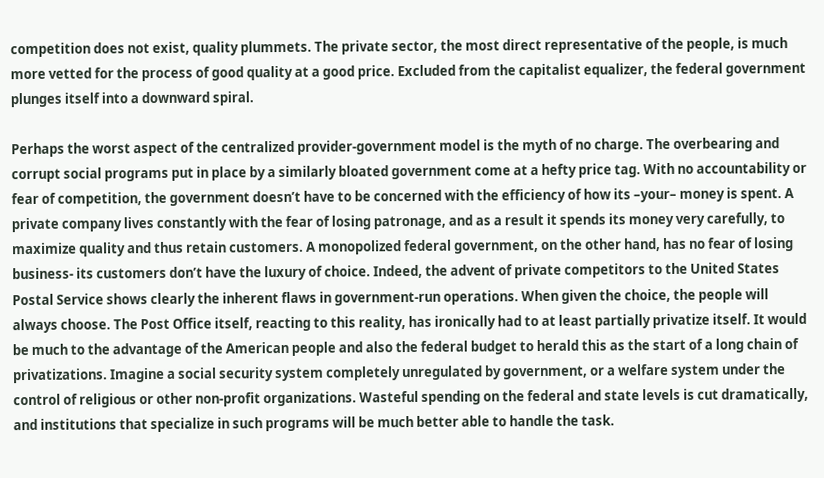competition does not exist, quality plummets. The private sector, the most direct representative of the people, is much more vetted for the process of good quality at a good price. Excluded from the capitalist equalizer, the federal government plunges itself into a downward spiral.

Perhaps the worst aspect of the centralized provider-government model is the myth of no charge. The overbearing and corrupt social programs put in place by a similarly bloated government come at a hefty price tag. With no accountability or fear of competition, the government doesn’t have to be concerned with the efficiency of how its –your– money is spent. A private company lives constantly with the fear of losing patronage, and as a result it spends its money very carefully, to maximize quality and thus retain customers. A monopolized federal government, on the other hand, has no fear of losing business- its customers don’t have the luxury of choice. Indeed, the advent of private competitors to the United States Postal Service shows clearly the inherent flaws in government-run operations. When given the choice, the people will always choose. The Post Office itself, reacting to this reality, has ironically had to at least partially privatize itself. It would be much to the advantage of the American people and also the federal budget to herald this as the start of a long chain of privatizations. Imagine a social security system completely unregulated by government, or a welfare system under the control of religious or other non-profit organizations. Wasteful spending on the federal and state levels is cut dramatically, and institutions that specialize in such programs will be much better able to handle the task.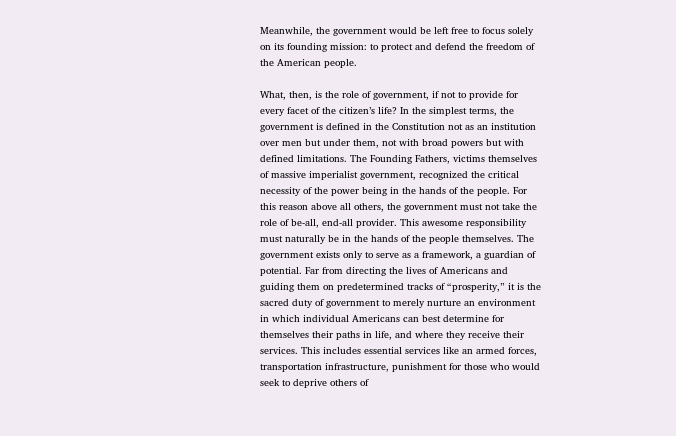Meanwhile, the government would be left free to focus solely on its founding mission: to protect and defend the freedom of the American people.

What, then, is the role of government, if not to provide for every facet of the citizen’s life? In the simplest terms, the government is defined in the Constitution not as an institution over men but under them, not with broad powers but with defined limitations. The Founding Fathers, victims themselves of massive imperialist government, recognized the critical necessity of the power being in the hands of the people. For this reason above all others, the government must not take the role of be-all, end-all provider. This awesome responsibility must naturally be in the hands of the people themselves. The government exists only to serve as a framework, a guardian of potential. Far from directing the lives of Americans and guiding them on predetermined tracks of “prosperity,” it is the sacred duty of government to merely nurture an environment in which individual Americans can best determine for themselves their paths in life, and where they receive their services. This includes essential services like an armed forces, transportation infrastructure, punishment for those who would seek to deprive others of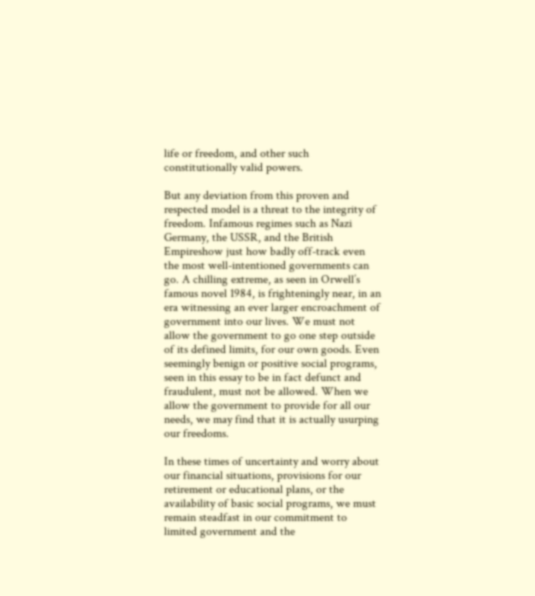life or freedom, and other such constitutionally valid powers.

But any deviation from this proven and respected model is a threat to the integrity of freedom. Infamous regimes such as Nazi Germany, the USSR, and the British Empireshow just how badly off-track even the most well-intentioned governments can go. A chilling extreme, as seen in Orwell’s famous novel 1984, is frighteningly near, in an era witnessing an ever larger encroachment of government into our lives. We must not allow the government to go one step outside of its defined limits, for our own goods. Even seemingly benign or positive social programs, seen in this essay to be in fact defunct and fraudulent, must not be allowed. When we allow the government to provide for all our needs, we may find that it is actually usurping our freedoms.

In these times of uncertainty and worry about our financial situations, provisions for our retirement or educational plans, or the availability of basic social programs, we must remain steadfast in our commitment to limited government and the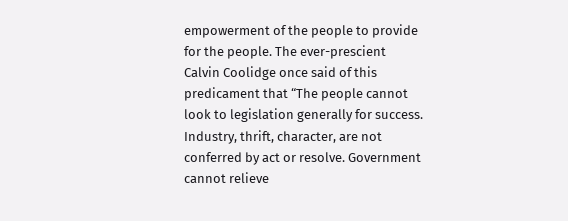empowerment of the people to provide for the people. The ever-prescient Calvin Coolidge once said of this predicament that “The people cannot look to legislation generally for success. Industry, thrift, character, are not conferred by act or resolve. Government cannot relieve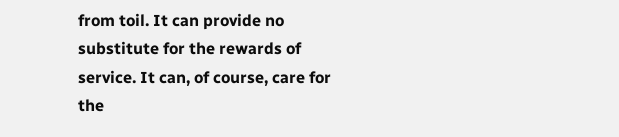from toil. It can provide no substitute for the rewards of service. It can, of course, care for the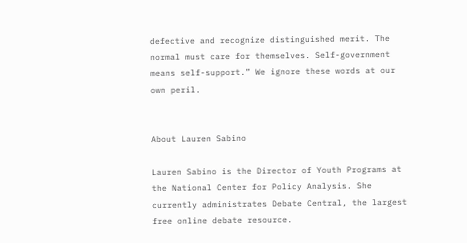defective and recognize distinguished merit. The normal must care for themselves. Self-government means self-support.” We ignore these words at our own peril.


About Lauren Sabino

Lauren Sabino is the Director of Youth Programs at the National Center for Policy Analysis. She currently administrates Debate Central, the largest free online debate resource.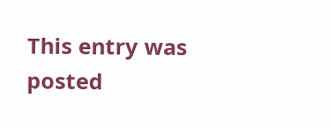This entry was posted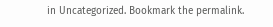in Uncategorized. Bookmark the permalink.